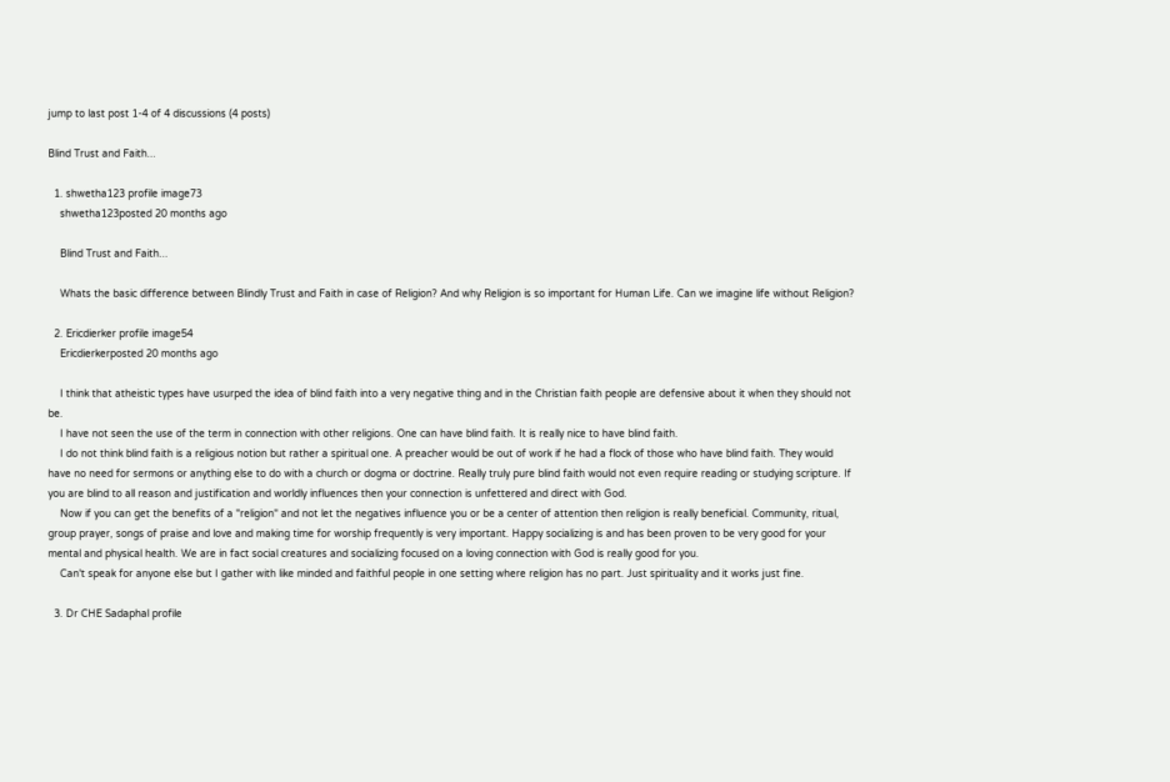jump to last post 1-4 of 4 discussions (4 posts)

Blind Trust and Faith...

  1. shwetha123 profile image73
    shwetha123posted 20 months ago

    Blind Trust and Faith...

    Whats the basic difference between Blindly Trust and Faith in case of Religion? And why Religion is so important for Human Life. Can we imagine life without Religion?

  2. Ericdierker profile image54
    Ericdierkerposted 20 months ago

    I think that atheistic types have usurped the idea of blind faith into a very negative thing and in the Christian faith people are defensive about it when they should not be.
    I have not seen the use of the term in connection with other religions. One can have blind faith. It is really nice to have blind faith.
    I do not think blind faith is a religious notion but rather a spiritual one. A preacher would be out of work if he had a flock of those who have blind faith. They would have no need for sermons or anything else to do with a church or dogma or doctrine. Really truly pure blind faith would not even require reading or studying scripture. If you are blind to all reason and justification and worldly influences then your connection is unfettered and direct with God.
    Now if you can get the benefits of a "religion" and not let the negatives influence you or be a center of attention then religion is really beneficial. Community, ritual, group prayer, songs of praise and love and making time for worship frequently is very important. Happy socializing is and has been proven to be very good for your mental and physical health. We are in fact social creatures and socializing focused on a loving connection with God is really good for you.
    Can't speak for anyone else but I gather with like minded and faithful people in one setting where religion has no part. Just spirituality and it works just fine.

  3. Dr CHE Sadaphal profile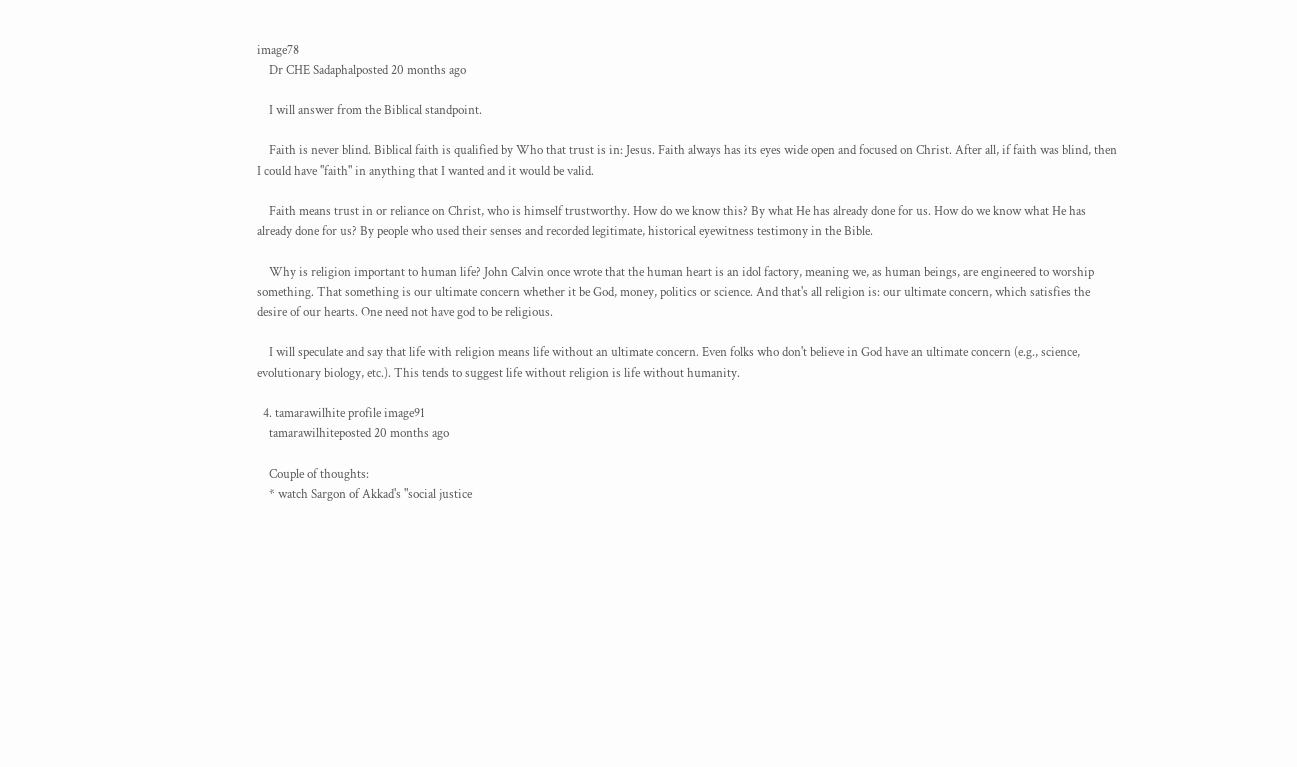image78
    Dr CHE Sadaphalposted 20 months ago

    I will answer from the Biblical standpoint.

    Faith is never blind. Biblical faith is qualified by Who that trust is in: Jesus. Faith always has its eyes wide open and focused on Christ. After all, if faith was blind, then I could have "faith" in anything that I wanted and it would be valid.

    Faith means trust in or reliance on Christ, who is himself trustworthy. How do we know this? By what He has already done for us. How do we know what He has already done for us? By people who used their senses and recorded legitimate, historical eyewitness testimony in the Bible.

    Why is religion important to human life? John Calvin once wrote that the human heart is an idol factory, meaning we, as human beings, are engineered to worship something. That something is our ultimate concern whether it be God, money, politics or science. And that's all religion is: our ultimate concern, which satisfies the desire of our hearts. One need not have god to be religious.

    I will speculate and say that life with religion means life without an ultimate concern. Even folks who don't believe in God have an ultimate concern (e.g., science, evolutionary biology, etc.). This tends to suggest life without religion is life without humanity.

  4. tamarawilhite profile image91
    tamarawilhiteposted 20 months ago

    Couple of thoughts:
    * watch Sargon of Akkad's "social justice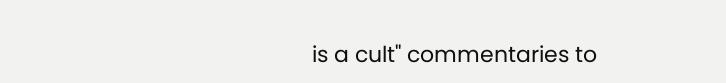is a cult" commentaries to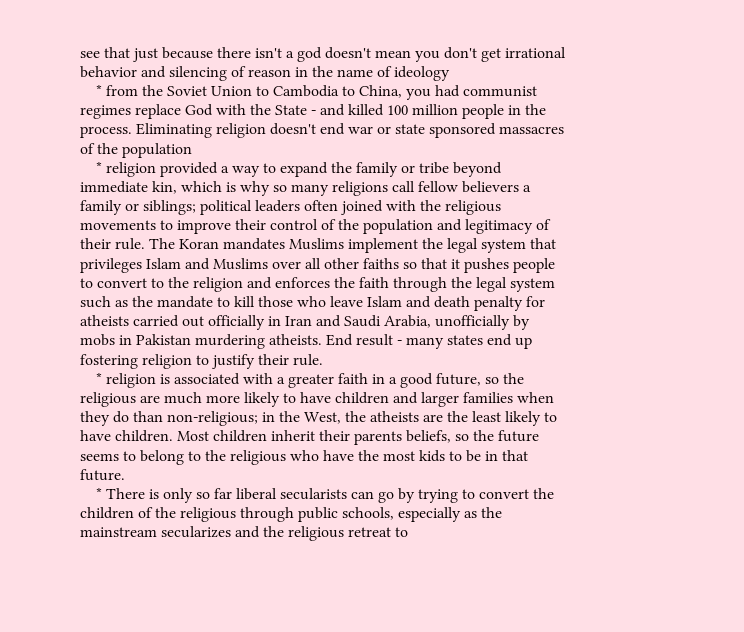see that just because there isn't a god doesn't mean you don't get irrational behavior and silencing of reason in the name of ideology
    * from the Soviet Union to Cambodia to China, you had communist regimes replace God with the State - and killed 100 million people in the process. Eliminating religion doesn't end war or state sponsored massacres of the population
    * religion provided a way to expand the family or tribe beyond immediate kin, which is why so many religions call fellow believers a family or siblings; political leaders often joined with the religious movements to improve their control of the population and legitimacy of their rule. The Koran mandates Muslims implement the legal system that privileges Islam and Muslims over all other faiths so that it pushes people to convert to the religion and enforces the faith through the legal system such as the mandate to kill those who leave Islam and death penalty for atheists carried out officially in Iran and Saudi Arabia, unofficially by mobs in Pakistan murdering atheists. End result - many states end up fostering religion to justify their rule.
    * religion is associated with a greater faith in a good future, so the religious are much more likely to have children and larger families when they do than non-religious; in the West, the atheists are the least likely to have children. Most children inherit their parents beliefs, so the future seems to belong to the religious who have the most kids to be in that future.
    * There is only so far liberal secularists can go by trying to convert the children of the religious through public schools, especially as the mainstream secularizes and the religious retreat to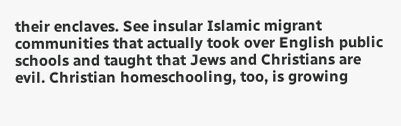their enclaves. See insular Islamic migrant communities that actually took over English public schools and taught that Jews and Christians are evil. Christian homeschooling, too, is growing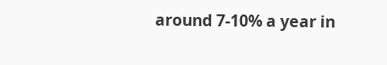around 7-10% a year in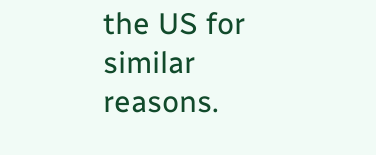the US for similar reasons.